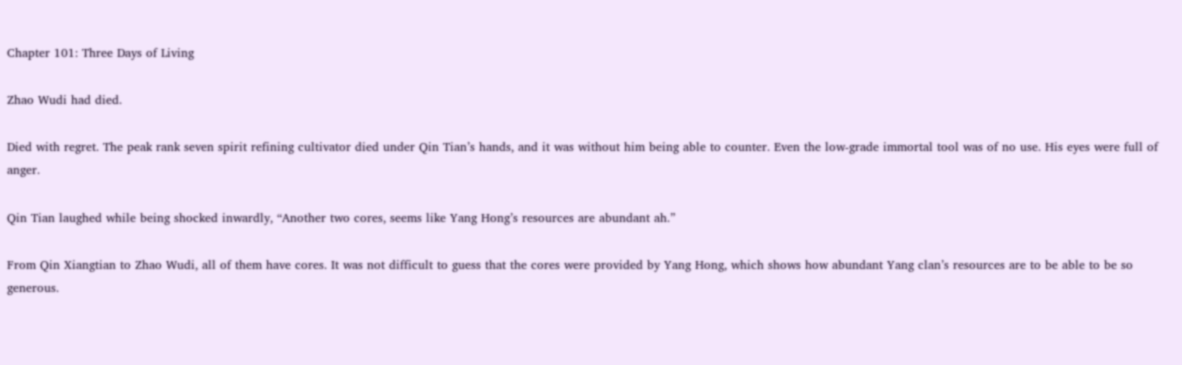Chapter 101: Three Days of Living

Zhao Wudi had died.

Died with regret. The peak rank seven spirit refining cultivator died under Qin Tian’s hands, and it was without him being able to counter. Even the low-grade immortal tool was of no use. His eyes were full of anger.

Qin Tian laughed while being shocked inwardly, “Another two cores, seems like Yang Hong’s resources are abundant ah.”

From Qin Xiangtian to Zhao Wudi, all of them have cores. It was not difficult to guess that the cores were provided by Yang Hong, which shows how abundant Yang clan’s resources are to be able to be so generous.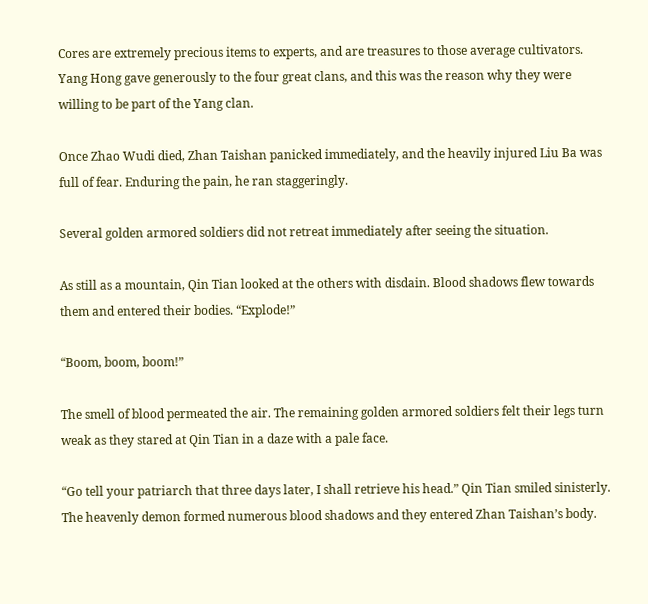Cores are extremely precious items to experts, and are treasures to those average cultivators. Yang Hong gave generously to the four great clans, and this was the reason why they were willing to be part of the Yang clan.

Once Zhao Wudi died, Zhan Taishan panicked immediately, and the heavily injured Liu Ba was full of fear. Enduring the pain, he ran staggeringly.

Several golden armored soldiers did not retreat immediately after seeing the situation.

As still as a mountain, Qin Tian looked at the others with disdain. Blood shadows flew towards them and entered their bodies. “Explode!”

“Boom, boom, boom!”

The smell of blood permeated the air. The remaining golden armored soldiers felt their legs turn weak as they stared at Qin Tian in a daze with a pale face.

“Go tell your patriarch that three days later, I shall retrieve his head.” Qin Tian smiled sinisterly. The heavenly demon formed numerous blood shadows and they entered Zhan Taishan’s body.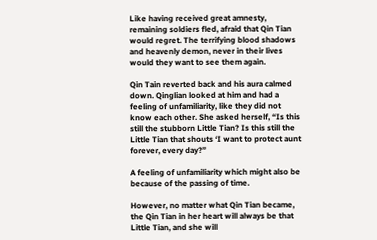Like having received great amnesty, remaining soldiers fled, afraid that Qin Tian would regret. The terrifying blood shadows and heavenly demon, never in their lives would they want to see them again.

Qin Tain reverted back and his aura calmed down. Qinglian looked at him and had a feeling of unfamiliarity, like they did not know each other. She asked herself, “Is this still the stubborn Little Tian? Is this still the Little Tian that shouts ‘I want to protect aunt forever, every day?”

A feeling of unfamiliarity which might also be because of the passing of time.

However, no matter what Qin Tian became, the Qin Tian in her heart will always be that Little Tian, and she will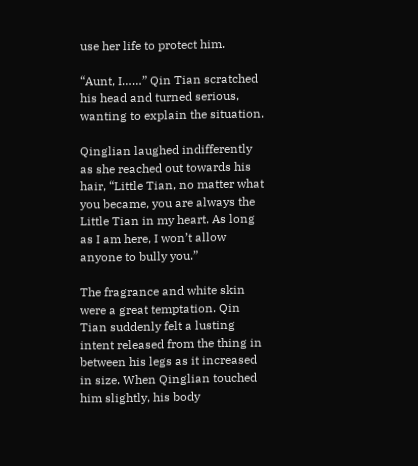use her life to protect him.

“Aunt, I……” Qin Tian scratched his head and turned serious, wanting to explain the situation.

Qinglian laughed indifferently as she reached out towards his hair, “Little Tian, no matter what you became, you are always the Little Tian in my heart. As long as I am here, I won’t allow anyone to bully you.”

The fragrance and white skin were a great temptation. Qin Tian suddenly felt a lusting intent released from the thing in between his legs as it increased in size. When Qinglian touched him slightly, his body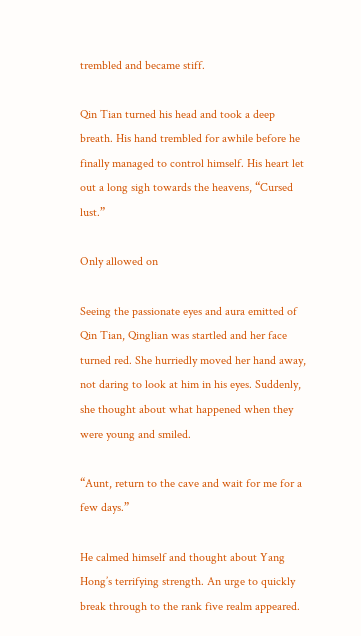trembled and became stiff.

Qin Tian turned his head and took a deep breath. His hand trembled for awhile before he finally managed to control himself. His heart let out a long sigh towards the heavens, “Cursed lust.”

Only allowed on

Seeing the passionate eyes and aura emitted of Qin Tian, Qinglian was startled and her face turned red. She hurriedly moved her hand away, not daring to look at him in his eyes. Suddenly, she thought about what happened when they were young and smiled.

“Aunt, return to the cave and wait for me for a few days.”

He calmed himself and thought about Yang Hong’s terrifying strength. An urge to quickly break through to the rank five realm appeared.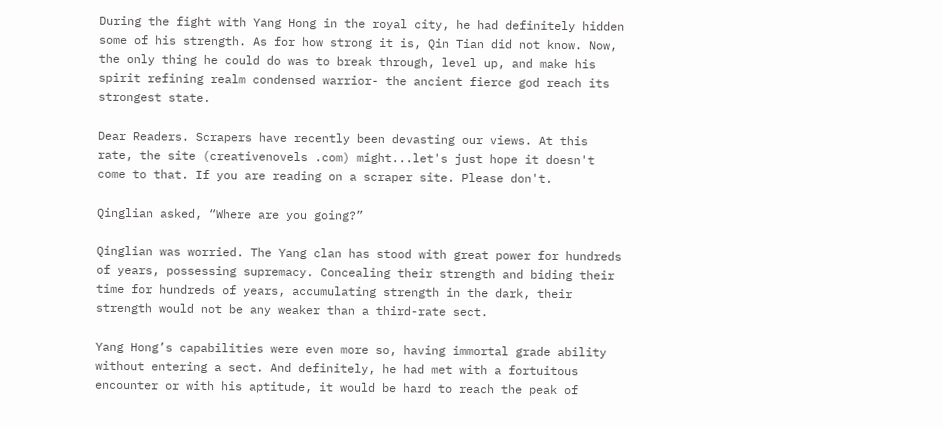During the fight with Yang Hong in the royal city, he had definitely hidden some of his strength. As for how strong it is, Qin Tian did not know. Now, the only thing he could do was to break through, level up, and make his spirit refining realm condensed warrior- the ancient fierce god reach its strongest state.

Dear Readers. Scrapers have recently been devasting our views. At this rate, the site (creativenovels .com) might...let's just hope it doesn't come to that. If you are reading on a scraper site. Please don't.

Qinglian asked, “Where are you going?”

Qinglian was worried. The Yang clan has stood with great power for hundreds of years, possessing supremacy. Concealing their strength and biding their time for hundreds of years, accumulating strength in the dark, their strength would not be any weaker than a third-rate sect.

Yang Hong’s capabilities were even more so, having immortal grade ability without entering a sect. And definitely, he had met with a fortuitous encounter or with his aptitude, it would be hard to reach the peak of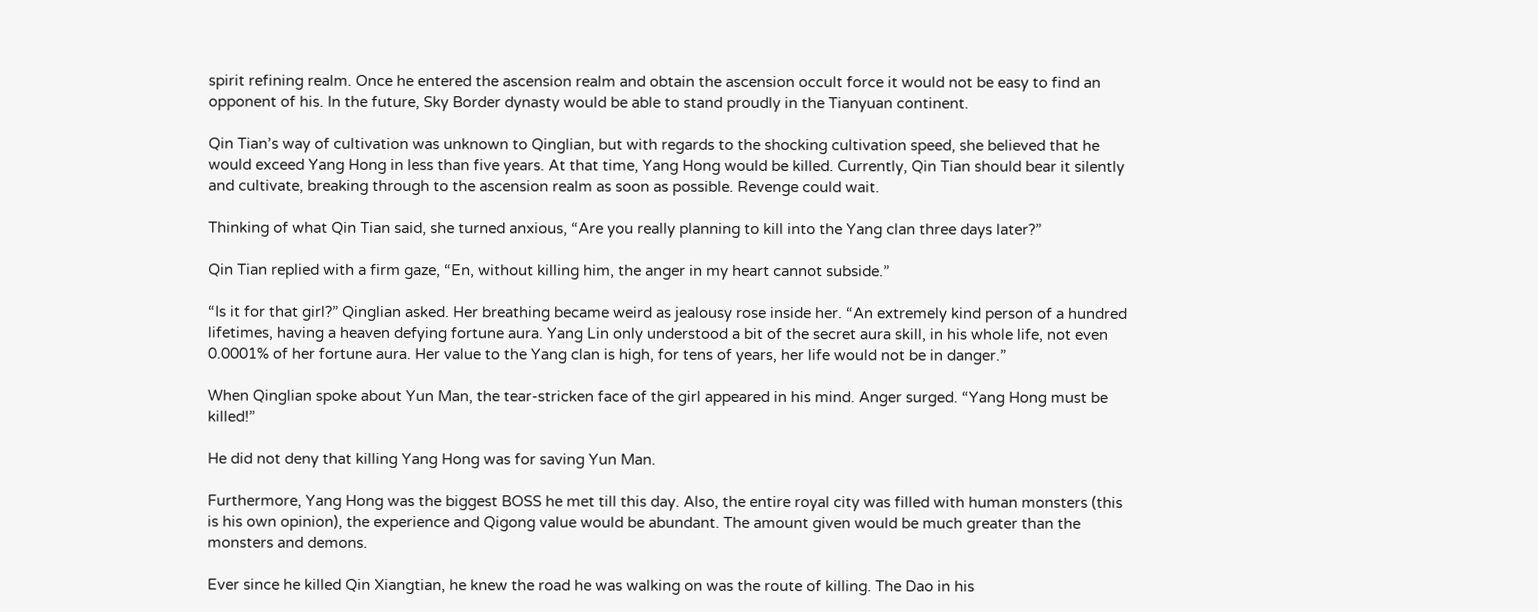spirit refining realm. Once he entered the ascension realm and obtain the ascension occult force it would not be easy to find an opponent of his. In the future, Sky Border dynasty would be able to stand proudly in the Tianyuan continent.

Qin Tian’s way of cultivation was unknown to Qinglian, but with regards to the shocking cultivation speed, she believed that he would exceed Yang Hong in less than five years. At that time, Yang Hong would be killed. Currently, Qin Tian should bear it silently and cultivate, breaking through to the ascension realm as soon as possible. Revenge could wait.

Thinking of what Qin Tian said, she turned anxious, “Are you really planning to kill into the Yang clan three days later?”

Qin Tian replied with a firm gaze, “En, without killing him, the anger in my heart cannot subside.”

“Is it for that girl?” Qinglian asked. Her breathing became weird as jealousy rose inside her. “An extremely kind person of a hundred lifetimes, having a heaven defying fortune aura. Yang Lin only understood a bit of the secret aura skill, in his whole life, not even 0.0001% of her fortune aura. Her value to the Yang clan is high, for tens of years, her life would not be in danger.”

When Qinglian spoke about Yun Man, the tear-stricken face of the girl appeared in his mind. Anger surged. “Yang Hong must be killed!”

He did not deny that killing Yang Hong was for saving Yun Man.

Furthermore, Yang Hong was the biggest BOSS he met till this day. Also, the entire royal city was filled with human monsters (this is his own opinion), the experience and Qigong value would be abundant. The amount given would be much greater than the monsters and demons.

Ever since he killed Qin Xiangtian, he knew the road he was walking on was the route of killing. The Dao in his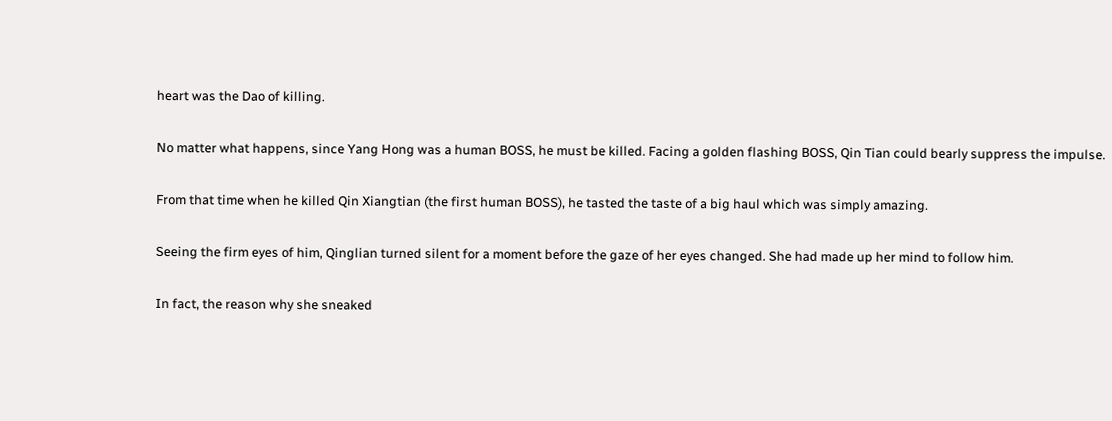heart was the Dao of killing.

No matter what happens, since Yang Hong was a human BOSS, he must be killed. Facing a golden flashing BOSS, Qin Tian could bearly suppress the impulse.

From that time when he killed Qin Xiangtian (the first human BOSS), he tasted the taste of a big haul which was simply amazing.

Seeing the firm eyes of him, Qinglian turned silent for a moment before the gaze of her eyes changed. She had made up her mind to follow him.

In fact, the reason why she sneaked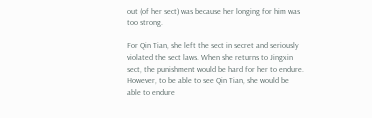out (of her sect) was because her longing for him was too strong.

For Qin Tian, she left the sect in secret and seriously violated the sect laws. When she returns to Jingxin sect, the punishment would be hard for her to endure. However, to be able to see Qin Tian, she would be able to endure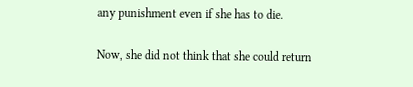any punishment even if she has to die.

Now, she did not think that she could return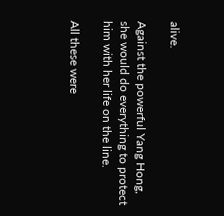alive.

Against the powerful Yang Hong, she would do everything to protect him with her life on the line.

All these were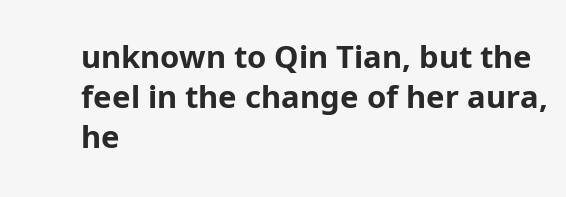unknown to Qin Tian, but the feel in the change of her aura, he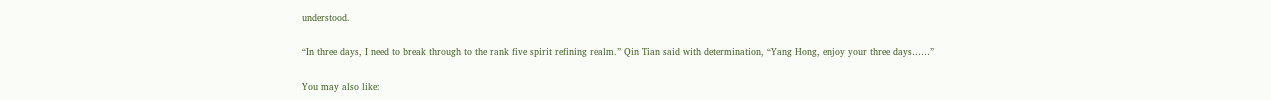understood.

“In three days, I need to break through to the rank five spirit refining realm.” Qin Tian said with determination, “Yang Hong, enjoy your three days……”

You may also like: